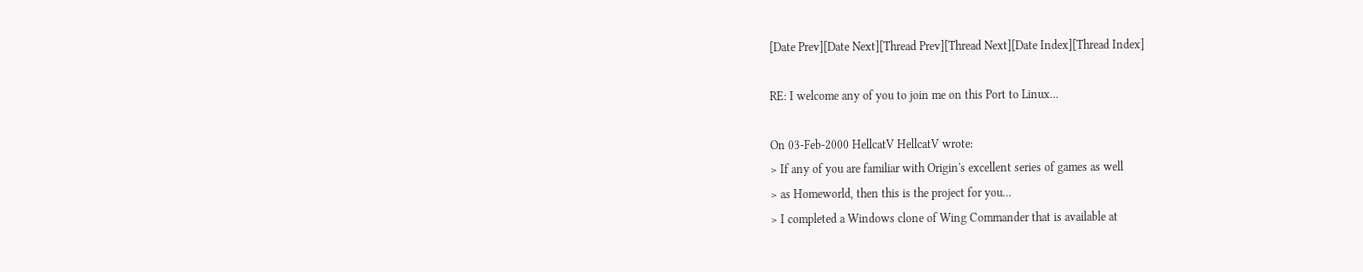[Date Prev][Date Next][Thread Prev][Thread Next][Date Index][Thread Index]

RE: I welcome any of you to join me on this Port to Linux...

On 03-Feb-2000 HellcatV HellcatV wrote:
> If any of you are familiar with Origin's excellent series of games as well
> as Homeworld, then this is the project for you...
> I completed a Windows clone of Wing Commander that is available at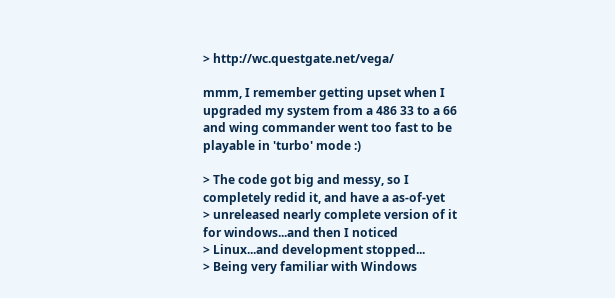> http://wc.questgate.net/vega/

mmm, I remember getting upset when I upgraded my system from a 486 33 to a 66
and wing commander went too fast to be playable in 'turbo' mode :)

> The code got big and messy, so I completely redid it, and have a as-of-yet
> unreleased nearly complete version of it for windows...and then I noticed
> Linux...and development stopped...
> Being very familiar with Windows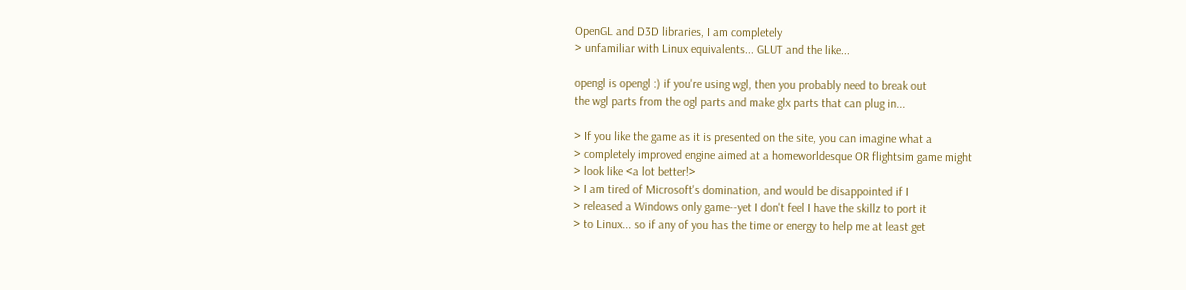OpenGL and D3D libraries, I am completely
> unfamiliar with Linux equivalents... GLUT and the like...

opengl is opengl :) if you're using wgl, then you probably need to break out
the wgl parts from the ogl parts and make glx parts that can plug in...

> If you like the game as it is presented on the site, you can imagine what a
> completely improved engine aimed at a homeworldesque OR flightsim game might
> look like <a lot better!>
> I am tired of Microsoft's domination, and would be disappointed if I
> released a Windows only game--yet I don't feel I have the skillz to port it
> to Linux... so if any of you has the time or energy to help me at least get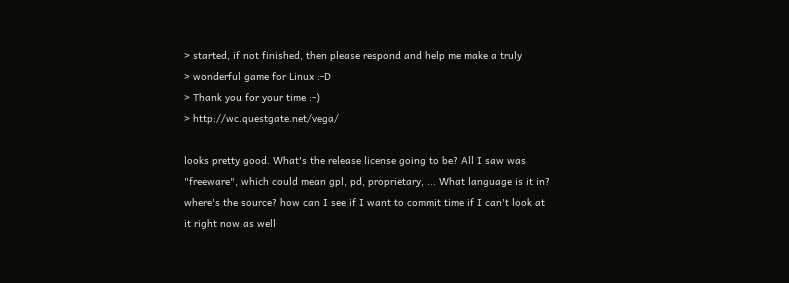> started, if not finished, then please respond and help me make a truly
> wonderful game for Linux :-D
> Thank you for your time :-)
> http://wc.questgate.net/vega/

looks pretty good. What's the release license going to be? All I saw was
"freeware", which could mean gpl, pd, proprietary, ... What language is it in?
where's the source? how can I see if I want to commit time if I can't look at
it right now as well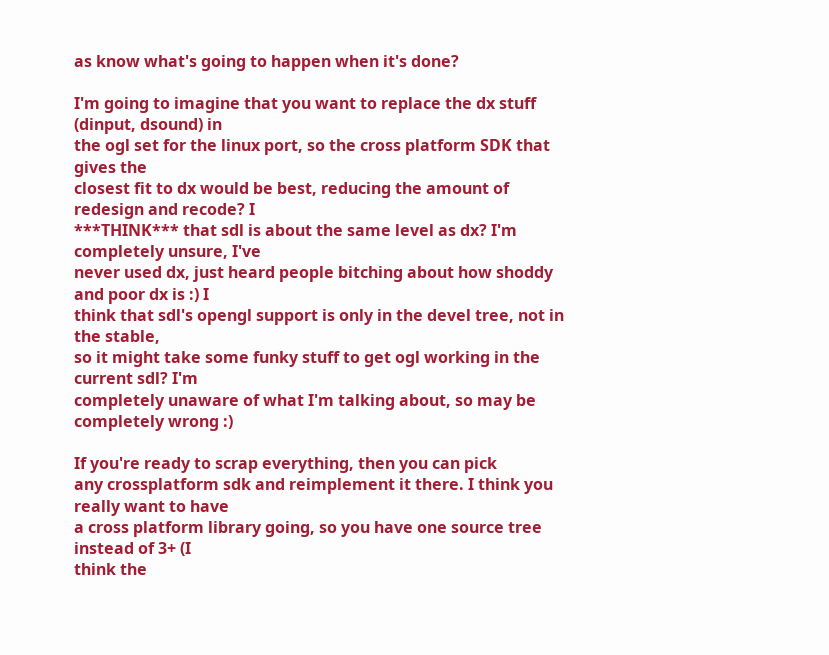as know what's going to happen when it's done?

I'm going to imagine that you want to replace the dx stuff (dinput, dsound) in
the ogl set for the linux port, so the cross platform SDK that gives the
closest fit to dx would be best, reducing the amount of redesign and recode? I
***THINK*** that sdl is about the same level as dx? I'm completely unsure, I've
never used dx, just heard people bitching about how shoddy and poor dx is :) I
think that sdl's opengl support is only in the devel tree, not in the stable,
so it might take some funky stuff to get ogl working in the current sdl? I'm
completely unaware of what I'm talking about, so may be completely wrong :)

If you're ready to scrap everything, then you can pick
any crossplatform sdk and reimplement it there. I think you really want to have
a cross platform library going, so you have one source tree instead of 3+ (I
think the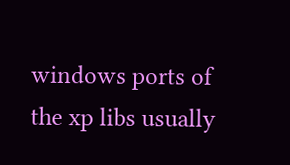windows ports of the xp libs usually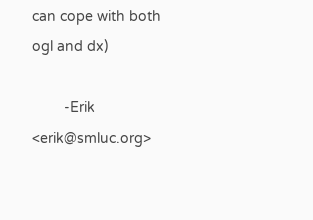can cope with both ogl and dx)

        -Erik <erik@smluc.org>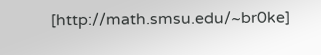[http://math.smsu.edu/~br0ke]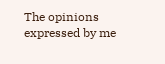The opinions expressed by me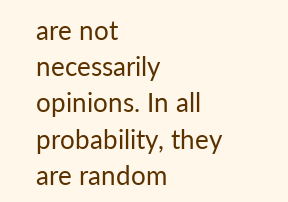are not necessarily opinions. In all
probability, they are random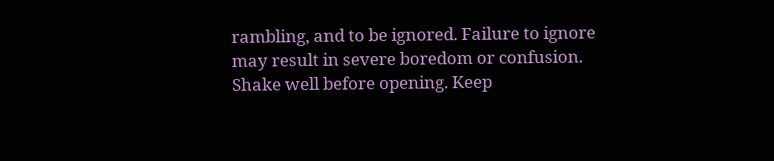rambling, and to be ignored. Failure to ignore
may result in severe boredom or confusion. Shake well before opening. Keep